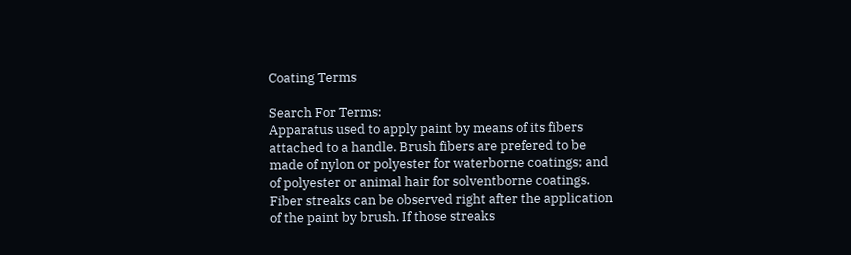Coating Terms

Search For Terms:
Apparatus used to apply paint by means of its fibers attached to a handle. Brush fibers are prefered to be made of nylon or polyester for waterborne coatings; and of polyester or animal hair for solventborne coatings.
Fiber streaks can be observed right after the application of the paint by brush. If those streaks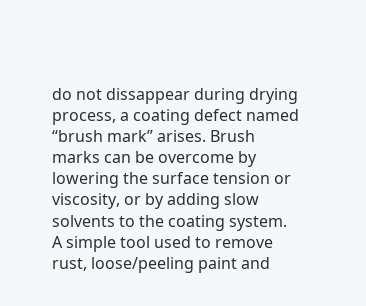do not dissappear during drying process, a coating defect named “brush mark” arises. Brush marks can be overcome by lowering the surface tension or viscosity, or by adding slow solvents to the coating system.
A simple tool used to remove rust, loose/peeling paint and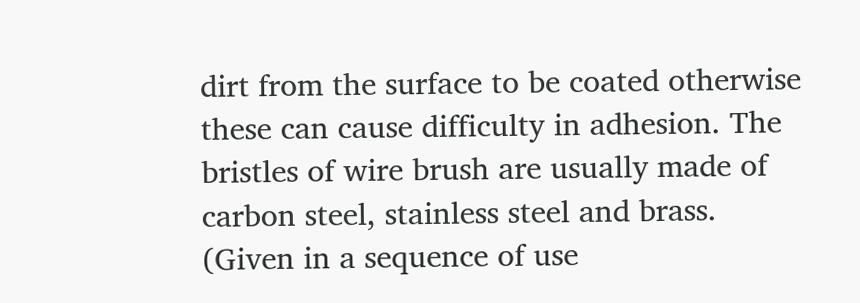dirt from the surface to be coated otherwise these can cause difficulty in adhesion. The bristles of wire brush are usually made of carbon steel, stainless steel and brass. (Given in a sequence of use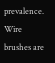prevalence. Wire brushes are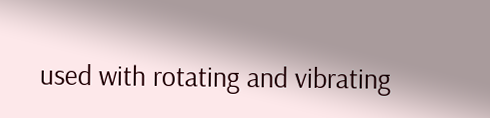used with rotating and vibrating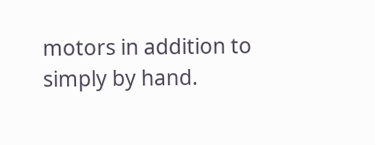motors in addition to simply by hand.